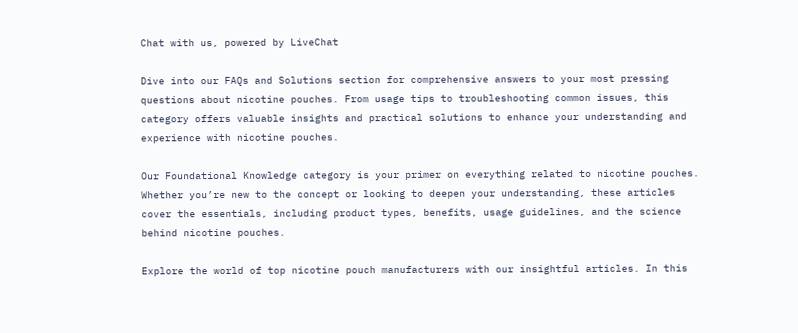Chat with us, powered by LiveChat

Dive into our FAQs and Solutions section for comprehensive answers to your most pressing questions about nicotine pouches. From usage tips to troubleshooting common issues, this category offers valuable insights and practical solutions to enhance your understanding and experience with nicotine pouches.

Our Foundational Knowledge category is your primer on everything related to nicotine pouches. Whether you’re new to the concept or looking to deepen your understanding, these articles cover the essentials, including product types, benefits, usage guidelines, and the science behind nicotine pouches.

Explore the world of top nicotine pouch manufacturers with our insightful articles. In this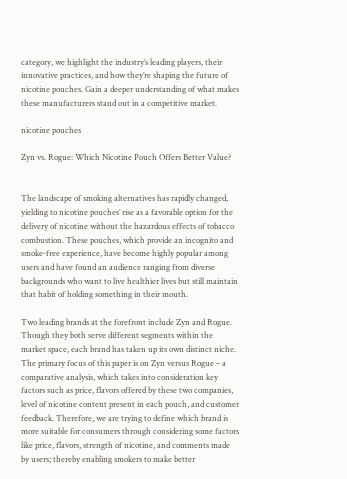category, we highlight the industry’s leading players, their innovative practices, and how they’re shaping the future of nicotine pouches. Gain a deeper understanding of what makes these manufacturers stand out in a competitive market.

nicotine pouches

Zyn vs. Rogue: Which Nicotine Pouch Offers Better Value?


The landscape of smoking alternatives has rapidly changed, yielding to nicotine pouches’ rise as a favorable option for the delivery of nicotine without the hazardous effects of tobacco combustion. These pouches, which provide an incognito and smoke-free experience, have become highly popular among users and have found an audience ranging from diverse backgrounds who want to live healthier lives but still maintain that habit of holding something in their mouth.

Two leading brands at the forefront include Zyn and Rogue. Though they both serve different segments within the market space, each brand has taken up its own distinct niche. The primary focus of this paper is on Zyn versus Rogue – a comparative analysis, which takes into consideration key factors such as price, flavors offered by these two companies, level of nicotine content present in each pouch, and customer feedback. Therefore, we are trying to define which brand is more suitable for consumers through considering some factors like price, flavors, strength of nicotine, and comments made by users; thereby enabling smokers to make better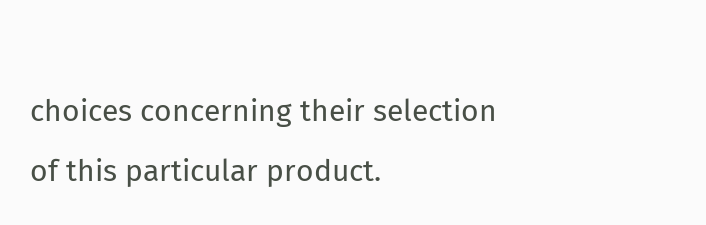choices concerning their selection of this particular product.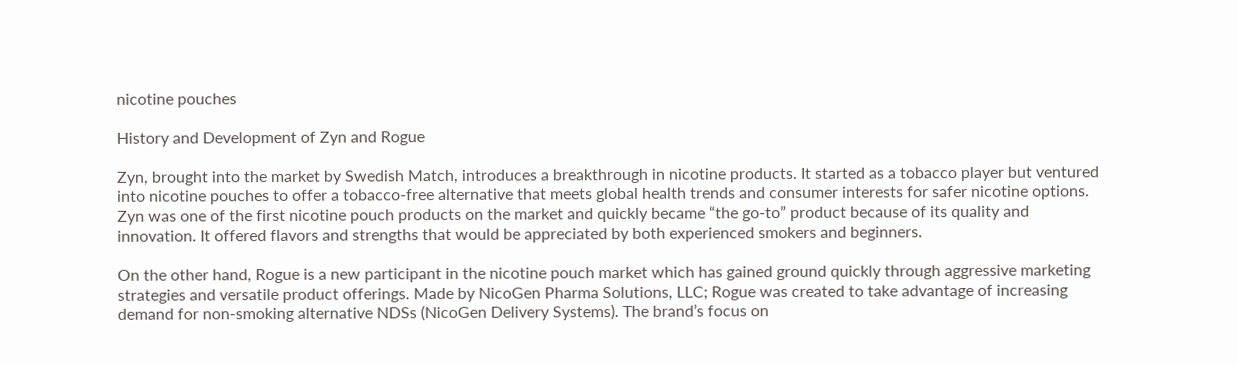nicotine pouches

History and Development of Zyn and Rogue

Zyn, brought into the market by Swedish Match, introduces a breakthrough in nicotine products. It started as a tobacco player but ventured into nicotine pouches to offer a tobacco-free alternative that meets global health trends and consumer interests for safer nicotine options. Zyn was one of the first nicotine pouch products on the market and quickly became “the go-to” product because of its quality and innovation. It offered flavors and strengths that would be appreciated by both experienced smokers and beginners.

On the other hand, Rogue is a new participant in the nicotine pouch market which has gained ground quickly through aggressive marketing strategies and versatile product offerings. Made by NicoGen Pharma Solutions, LLC; Rogue was created to take advantage of increasing demand for non-smoking alternative NDSs (NicoGen Delivery Systems). The brand’s focus on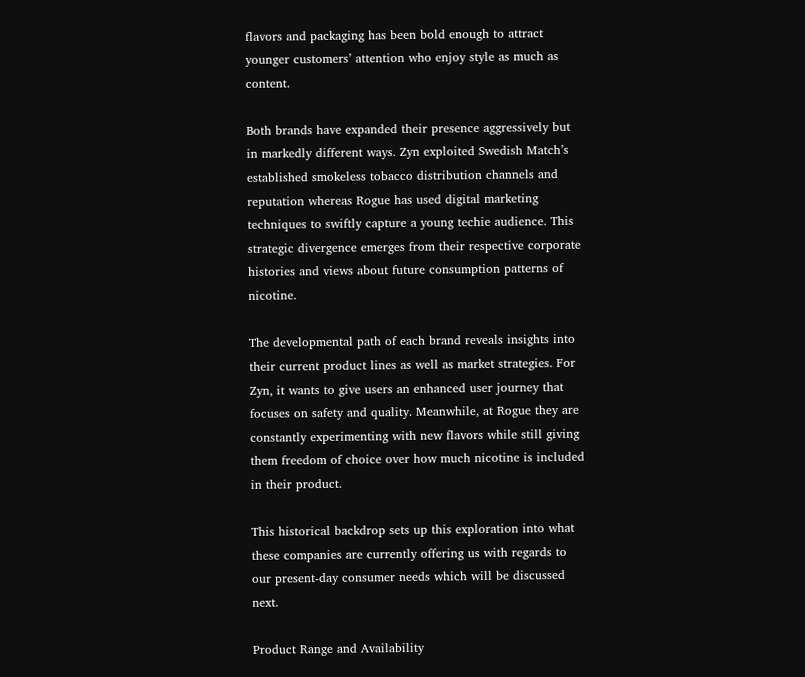flavors and packaging has been bold enough to attract younger customers’ attention who enjoy style as much as content.

Both brands have expanded their presence aggressively but in markedly different ways. Zyn exploited Swedish Match’s established smokeless tobacco distribution channels and reputation whereas Rogue has used digital marketing techniques to swiftly capture a young techie audience. This strategic divergence emerges from their respective corporate histories and views about future consumption patterns of nicotine.

The developmental path of each brand reveals insights into their current product lines as well as market strategies. For Zyn, it wants to give users an enhanced user journey that focuses on safety and quality. Meanwhile, at Rogue they are constantly experimenting with new flavors while still giving them freedom of choice over how much nicotine is included in their product.

This historical backdrop sets up this exploration into what these companies are currently offering us with regards to our present-day consumer needs which will be discussed next.

Product Range and Availability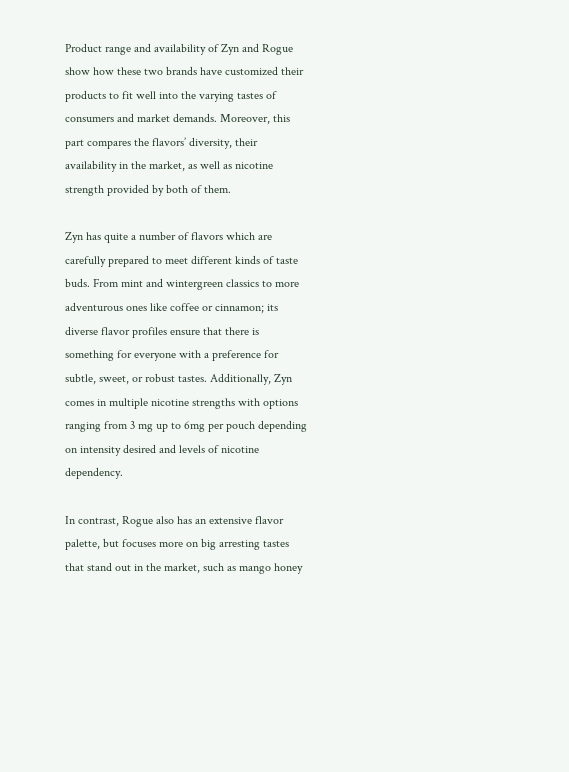Product range and availability of Zyn and Rogue show how these two brands have customized their products to fit well into the varying tastes of consumers and market demands. Moreover, this part compares the flavors’ diversity, their availability in the market, as well as nicotine strength provided by both of them.

Zyn has quite a number of flavors which are carefully prepared to meet different kinds of taste buds. From mint and wintergreen classics to more adventurous ones like coffee or cinnamon; its diverse flavor profiles ensure that there is something for everyone with a preference for subtle, sweet, or robust tastes. Additionally, Zyn comes in multiple nicotine strengths with options ranging from 3 mg up to 6mg per pouch depending on intensity desired and levels of nicotine dependency.

In contrast, Rogue also has an extensive flavor palette, but focuses more on big arresting tastes that stand out in the market, such as mango honey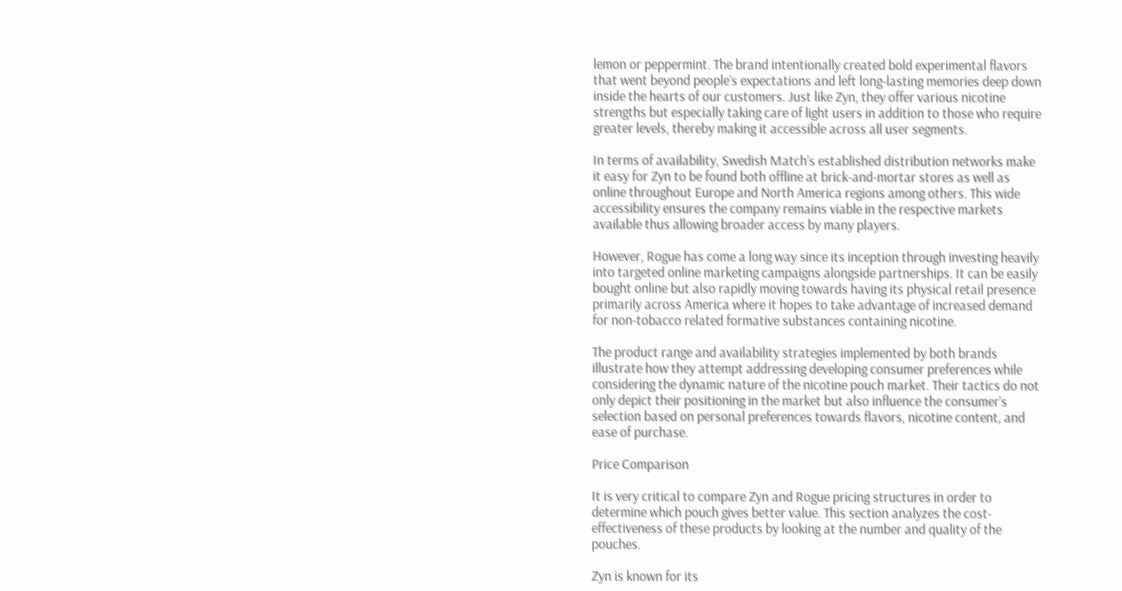lemon or peppermint. The brand intentionally created bold experimental flavors that went beyond people’s expectations and left long-lasting memories deep down inside the hearts of our customers. Just like Zyn, they offer various nicotine strengths but especially taking care of light users in addition to those who require greater levels, thereby making it accessible across all user segments.

In terms of availability, Swedish Match’s established distribution networks make it easy for Zyn to be found both offline at brick-and-mortar stores as well as online throughout Europe and North America regions among others. This wide accessibility ensures the company remains viable in the respective markets available thus allowing broader access by many players.

However, Rogue has come a long way since its inception through investing heavily into targeted online marketing campaigns alongside partnerships. It can be easily bought online but also rapidly moving towards having its physical retail presence primarily across America where it hopes to take advantage of increased demand for non-tobacco related formative substances containing nicotine.

The product range and availability strategies implemented by both brands illustrate how they attempt addressing developing consumer preferences while considering the dynamic nature of the nicotine pouch market. Their tactics do not only depict their positioning in the market but also influence the consumer’s selection based on personal preferences towards flavors, nicotine content, and ease of purchase.

Price Comparison

It is very critical to compare Zyn and Rogue pricing structures in order to determine which pouch gives better value. This section analyzes the cost-effectiveness of these products by looking at the number and quality of the pouches.

Zyn is known for its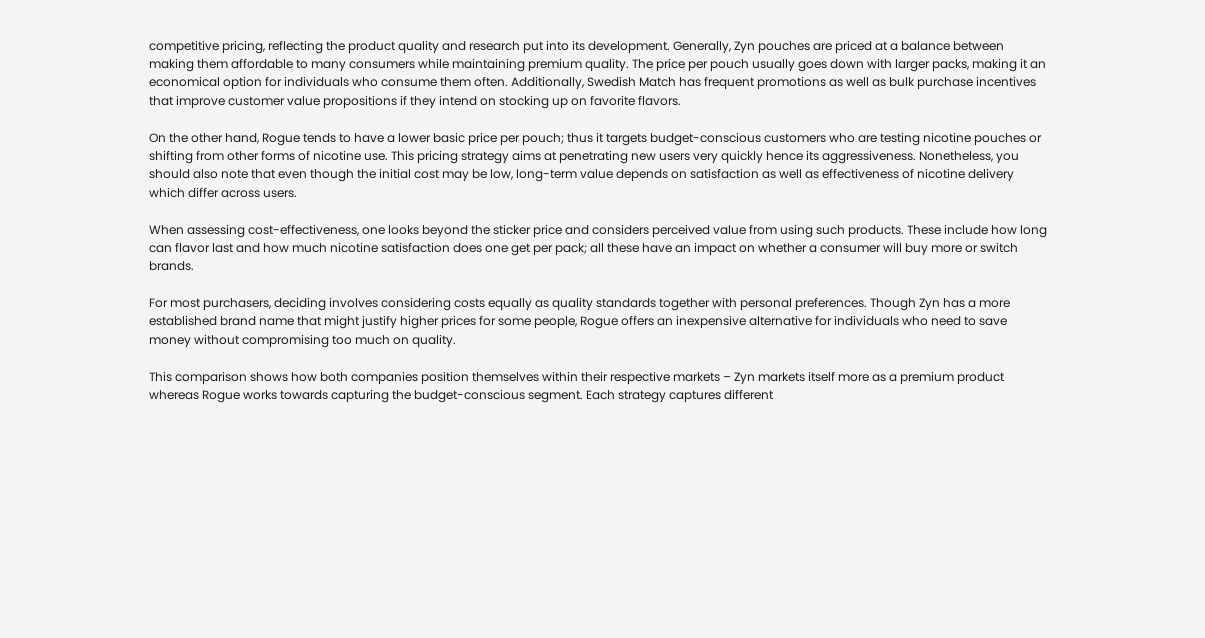competitive pricing, reflecting the product quality and research put into its development. Generally, Zyn pouches are priced at a balance between making them affordable to many consumers while maintaining premium quality. The price per pouch usually goes down with larger packs, making it an economical option for individuals who consume them often. Additionally, Swedish Match has frequent promotions as well as bulk purchase incentives that improve customer value propositions if they intend on stocking up on favorite flavors.

On the other hand, Rogue tends to have a lower basic price per pouch; thus it targets budget-conscious customers who are testing nicotine pouches or shifting from other forms of nicotine use. This pricing strategy aims at penetrating new users very quickly hence its aggressiveness. Nonetheless, you should also note that even though the initial cost may be low, long-term value depends on satisfaction as well as effectiveness of nicotine delivery which differ across users.

When assessing cost-effectiveness, one looks beyond the sticker price and considers perceived value from using such products. These include how long can flavor last and how much nicotine satisfaction does one get per pack; all these have an impact on whether a consumer will buy more or switch brands.

For most purchasers, deciding involves considering costs equally as quality standards together with personal preferences. Though Zyn has a more established brand name that might justify higher prices for some people, Rogue offers an inexpensive alternative for individuals who need to save money without compromising too much on quality.

This comparison shows how both companies position themselves within their respective markets – Zyn markets itself more as a premium product whereas Rogue works towards capturing the budget-conscious segment. Each strategy captures different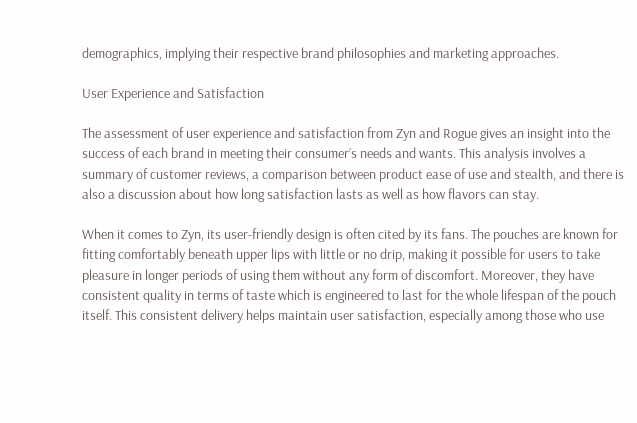demographics, implying their respective brand philosophies and marketing approaches.

User Experience and Satisfaction

The assessment of user experience and satisfaction from Zyn and Rogue gives an insight into the success of each brand in meeting their consumer’s needs and wants. This analysis involves a summary of customer reviews, a comparison between product ease of use and stealth, and there is also a discussion about how long satisfaction lasts as well as how flavors can stay.

When it comes to Zyn, its user-friendly design is often cited by its fans. The pouches are known for fitting comfortably beneath upper lips with little or no drip, making it possible for users to take pleasure in longer periods of using them without any form of discomfort. Moreover, they have consistent quality in terms of taste which is engineered to last for the whole lifespan of the pouch itself. This consistent delivery helps maintain user satisfaction, especially among those who use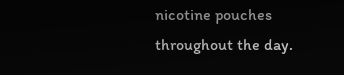nicotine pouches throughout the day.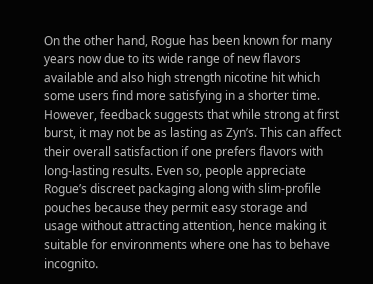On the other hand, Rogue has been known for many years now due to its wide range of new flavors available and also high strength nicotine hit which some users find more satisfying in a shorter time. However, feedback suggests that while strong at first burst, it may not be as lasting as Zyn’s. This can affect their overall satisfaction if one prefers flavors with long-lasting results. Even so, people appreciate Rogue’s discreet packaging along with slim-profile pouches because they permit easy storage and usage without attracting attention, hence making it suitable for environments where one has to behave incognito.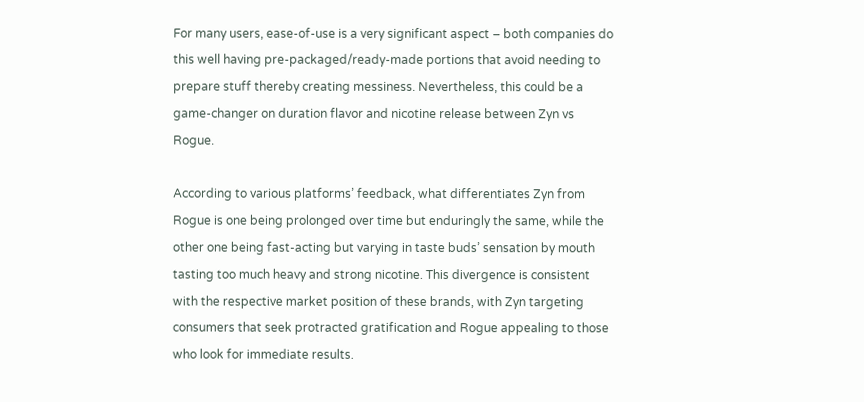For many users, ease-of-use is a very significant aspect – both companies do this well having pre-packaged/ready-made portions that avoid needing to prepare stuff thereby creating messiness. Nevertheless, this could be a game-changer on duration flavor and nicotine release between Zyn vs Rogue.

According to various platforms’ feedback, what differentiates Zyn from Rogue is one being prolonged over time but enduringly the same, while the other one being fast-acting but varying in taste buds’ sensation by mouth tasting too much heavy and strong nicotine. This divergence is consistent with the respective market position of these brands, with Zyn targeting consumers that seek protracted gratification and Rogue appealing to those who look for immediate results.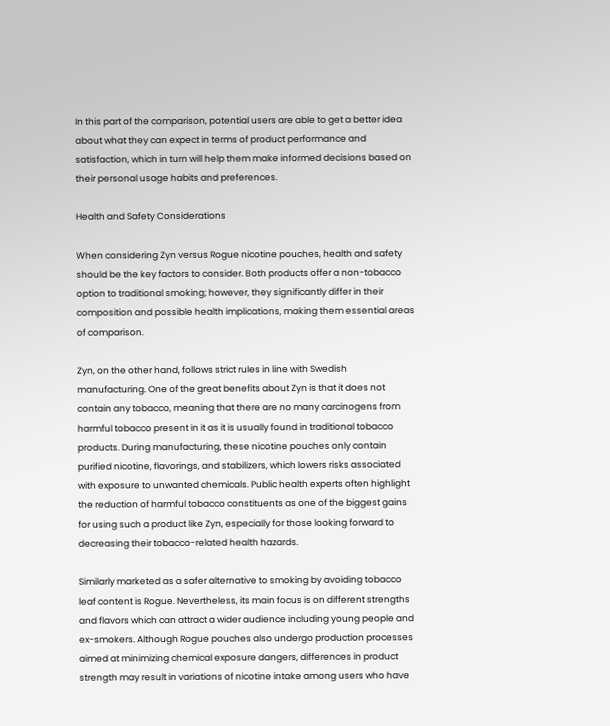In this part of the comparison, potential users are able to get a better idea about what they can expect in terms of product performance and satisfaction, which in turn will help them make informed decisions based on their personal usage habits and preferences.

Health and Safety Considerations

When considering Zyn versus Rogue nicotine pouches, health and safety should be the key factors to consider. Both products offer a non-tobacco option to traditional smoking; however, they significantly differ in their composition and possible health implications, making them essential areas of comparison.

Zyn, on the other hand, follows strict rules in line with Swedish manufacturing. One of the great benefits about Zyn is that it does not contain any tobacco, meaning that there are no many carcinogens from harmful tobacco present in it as it is usually found in traditional tobacco products. During manufacturing, these nicotine pouches only contain purified nicotine, flavorings, and stabilizers, which lowers risks associated with exposure to unwanted chemicals. Public health experts often highlight the reduction of harmful tobacco constituents as one of the biggest gains for using such a product like Zyn, especially for those looking forward to decreasing their tobacco-related health hazards.

Similarly marketed as a safer alternative to smoking by avoiding tobacco leaf content is Rogue. Nevertheless, its main focus is on different strengths and flavors which can attract a wider audience including young people and ex-smokers. Although Rogue pouches also undergo production processes aimed at minimizing chemical exposure dangers, differences in product strength may result in variations of nicotine intake among users who have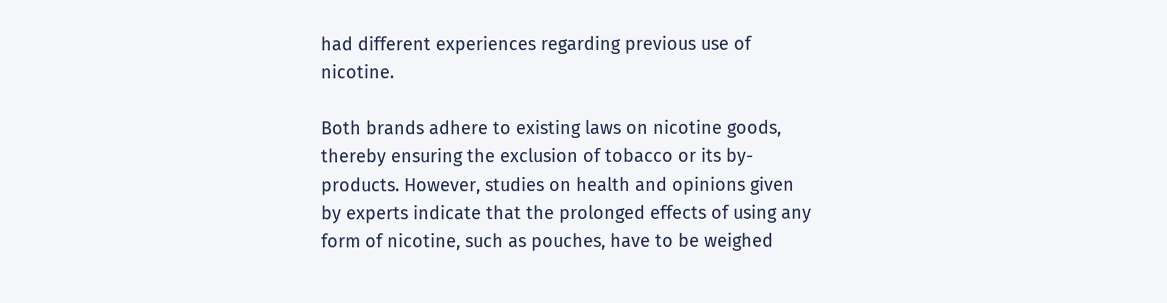had different experiences regarding previous use of nicotine.

Both brands adhere to existing laws on nicotine goods, thereby ensuring the exclusion of tobacco or its by-products. However, studies on health and opinions given by experts indicate that the prolonged effects of using any form of nicotine, such as pouches, have to be weighed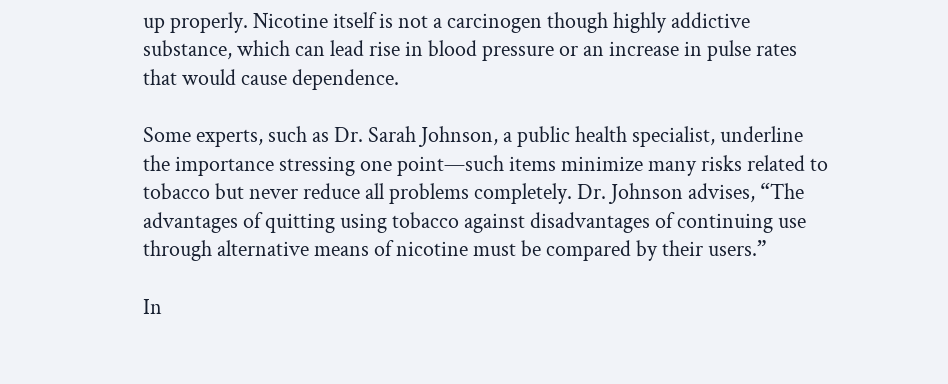up properly. Nicotine itself is not a carcinogen though highly addictive substance, which can lead rise in blood pressure or an increase in pulse rates that would cause dependence.

Some experts, such as Dr. Sarah Johnson, a public health specialist, underline the importance stressing one point—such items minimize many risks related to tobacco but never reduce all problems completely. Dr. Johnson advises, “The advantages of quitting using tobacco against disadvantages of continuing use through alternative means of nicotine must be compared by their users.”

In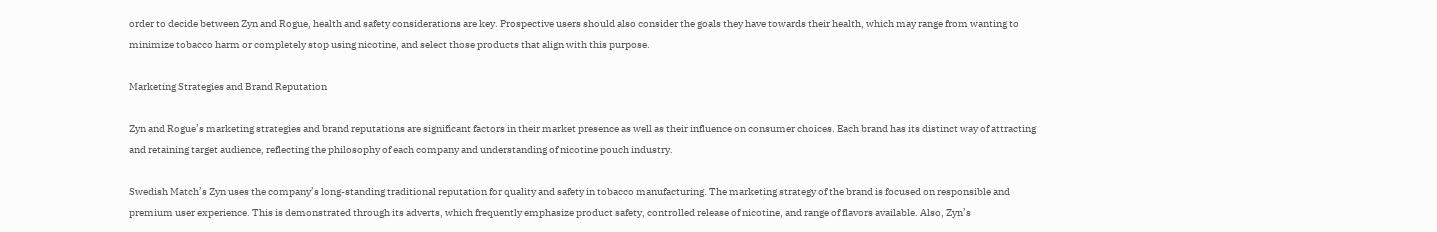order to decide between Zyn and Rogue, health and safety considerations are key. Prospective users should also consider the goals they have towards their health, which may range from wanting to minimize tobacco harm or completely stop using nicotine, and select those products that align with this purpose.

Marketing Strategies and Brand Reputation

Zyn and Rogue’s marketing strategies and brand reputations are significant factors in their market presence as well as their influence on consumer choices. Each brand has its distinct way of attracting and retaining target audience, reflecting the philosophy of each company and understanding of nicotine pouch industry.

Swedish Match’s Zyn uses the company’s long-standing traditional reputation for quality and safety in tobacco manufacturing. The marketing strategy of the brand is focused on responsible and premium user experience. This is demonstrated through its adverts, which frequently emphasize product safety, controlled release of nicotine, and range of flavors available. Also, Zyn’s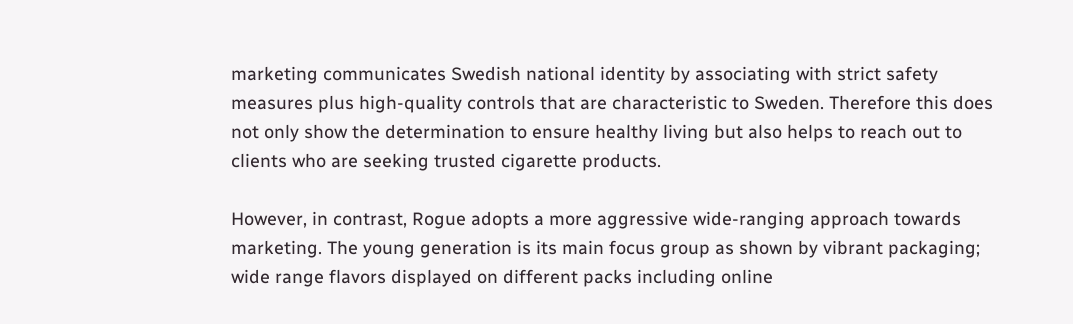marketing communicates Swedish national identity by associating with strict safety measures plus high-quality controls that are characteristic to Sweden. Therefore this does not only show the determination to ensure healthy living but also helps to reach out to clients who are seeking trusted cigarette products.

However, in contrast, Rogue adopts a more aggressive wide-ranging approach towards marketing. The young generation is its main focus group as shown by vibrant packaging; wide range flavors displayed on different packs including online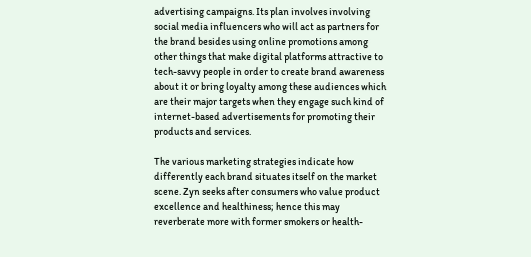advertising campaigns. Its plan involves involving social media influencers who will act as partners for the brand besides using online promotions among other things that make digital platforms attractive to tech-savvy people in order to create brand awareness about it or bring loyalty among these audiences which are their major targets when they engage such kind of internet-based advertisements for promoting their products and services.

The various marketing strategies indicate how differently each brand situates itself on the market scene. Zyn seeks after consumers who value product excellence and healthiness; hence this may reverberate more with former smokers or health-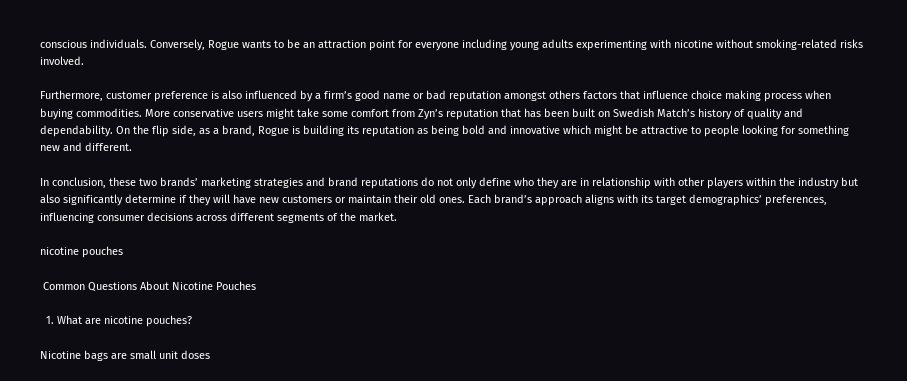conscious individuals. Conversely, Rogue wants to be an attraction point for everyone including young adults experimenting with nicotine without smoking-related risks involved.

Furthermore, customer preference is also influenced by a firm’s good name or bad reputation amongst others factors that influence choice making process when buying commodities. More conservative users might take some comfort from Zyn’s reputation that has been built on Swedish Match’s history of quality and dependability. On the flip side, as a brand, Rogue is building its reputation as being bold and innovative which might be attractive to people looking for something new and different.

In conclusion, these two brands’ marketing strategies and brand reputations do not only define who they are in relationship with other players within the industry but also significantly determine if they will have new customers or maintain their old ones. Each brand’s approach aligns with its target demographics’ preferences, influencing consumer decisions across different segments of the market.

nicotine pouches

 Common Questions About Nicotine Pouches

  1. What are nicotine pouches?

Nicotine bags are small unit doses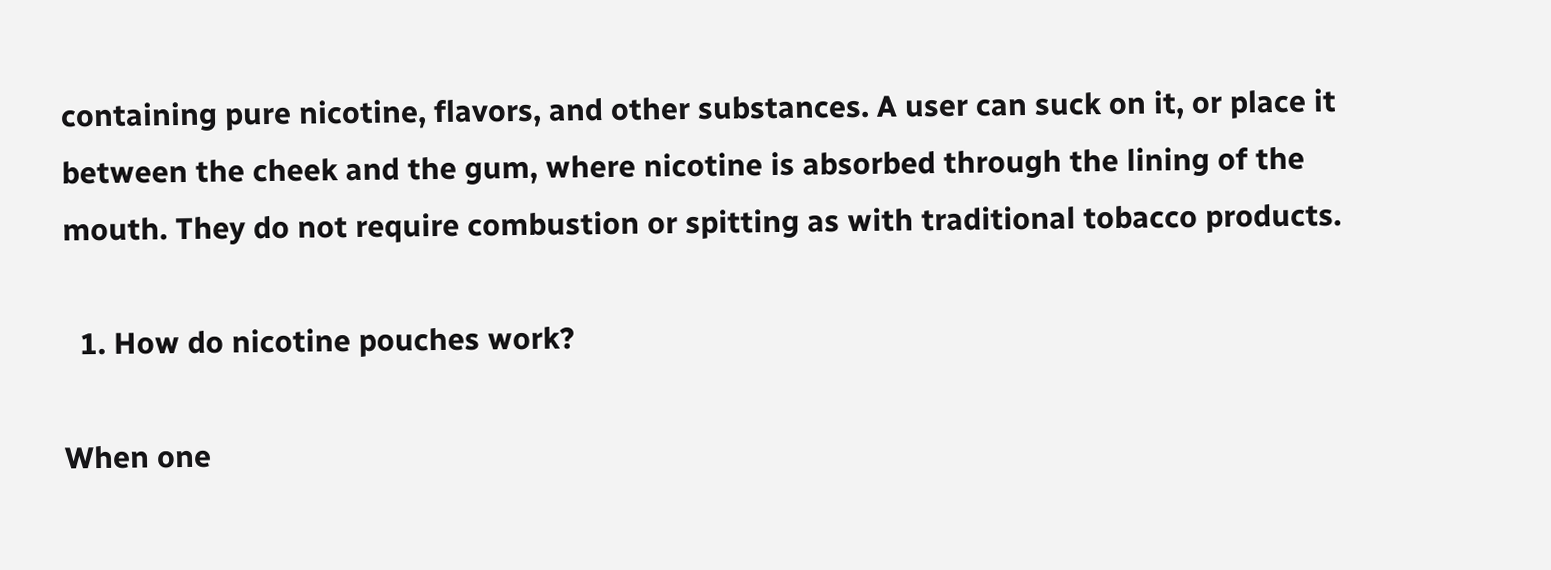containing pure nicotine, flavors, and other substances. A user can suck on it, or place it between the cheek and the gum, where nicotine is absorbed through the lining of the mouth. They do not require combustion or spitting as with traditional tobacco products.

  1. How do nicotine pouches work?

When one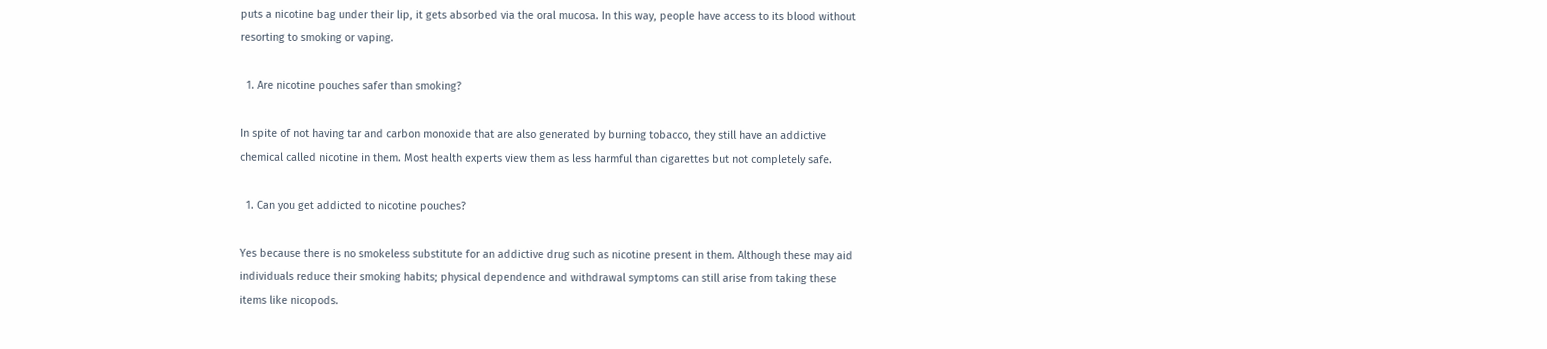puts a nicotine bag under their lip, it gets absorbed via the oral mucosa. In this way, people have access to its blood without resorting to smoking or vaping.

  1. Are nicotine pouches safer than smoking?

In spite of not having tar and carbon monoxide that are also generated by burning tobacco, they still have an addictive chemical called nicotine in them. Most health experts view them as less harmful than cigarettes but not completely safe.

  1. Can you get addicted to nicotine pouches?

Yes because there is no smokeless substitute for an addictive drug such as nicotine present in them. Although these may aid individuals reduce their smoking habits; physical dependence and withdrawal symptoms can still arise from taking these items like nicopods.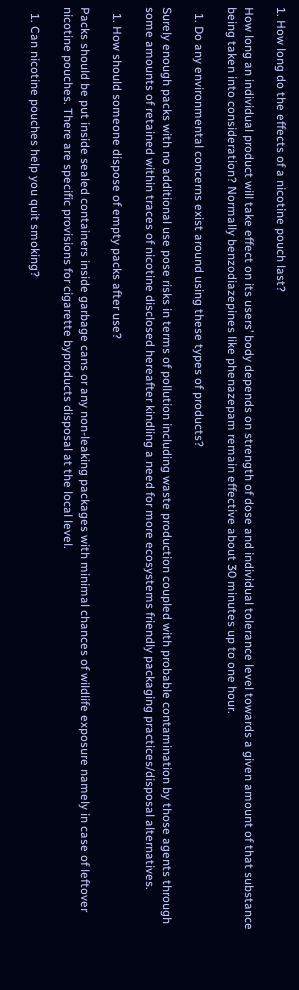1. How long do the effects of a nicotine pouch last?

How long an individual product will take effect on its users’ body depends on strength of dose and individual tolerance level towards a given amount of that substance being taken into consideration? Normally benzodiazepines like phenazepam remain effective about 30 minutes up to one hour.

  1. Do any environmental concerns exist around using these types of products?

Surely enough packs with no additional use pose risks in terms of pollution including waste production coupled with probable contamination by those agents through some amounts of retained within traces of nicotine disclosed hereafter kindling a need for more ecosystems friendly packaging practices/disposal alternatives.

  1. How should someone dispose of empty packs after use?

Packs should be put inside sealed containers inside garbage cans or any non-leaking packages with minimal chances of wildlife exposure namely in case of leftover nicotine pouches. There are specific provisions for cigarette byproducts disposal at the local level.

  1. Can nicotine pouches help you quit smoking?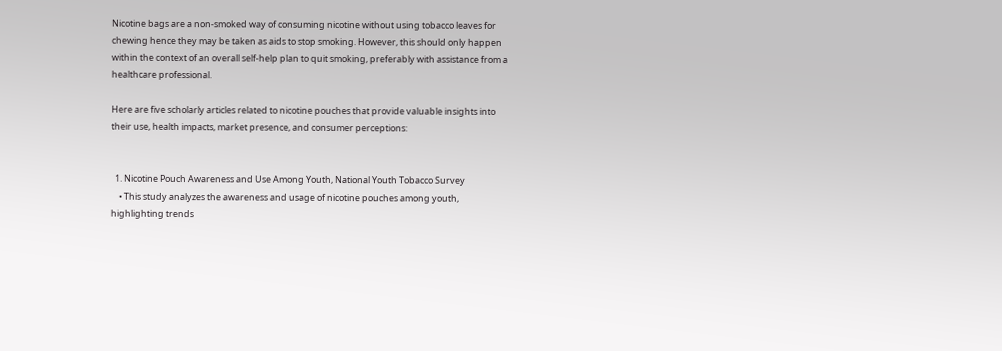Nicotine bags are a non-smoked way of consuming nicotine without using tobacco leaves for chewing hence they may be taken as aids to stop smoking. However, this should only happen within the context of an overall self-help plan to quit smoking, preferably with assistance from a healthcare professional.

Here are five scholarly articles related to nicotine pouches that provide valuable insights into their use, health impacts, market presence, and consumer perceptions:


  1. Nicotine Pouch Awareness and Use Among Youth, National Youth Tobacco Survey
    • This study analyzes the awareness and usage of nicotine pouches among youth, highlighting trends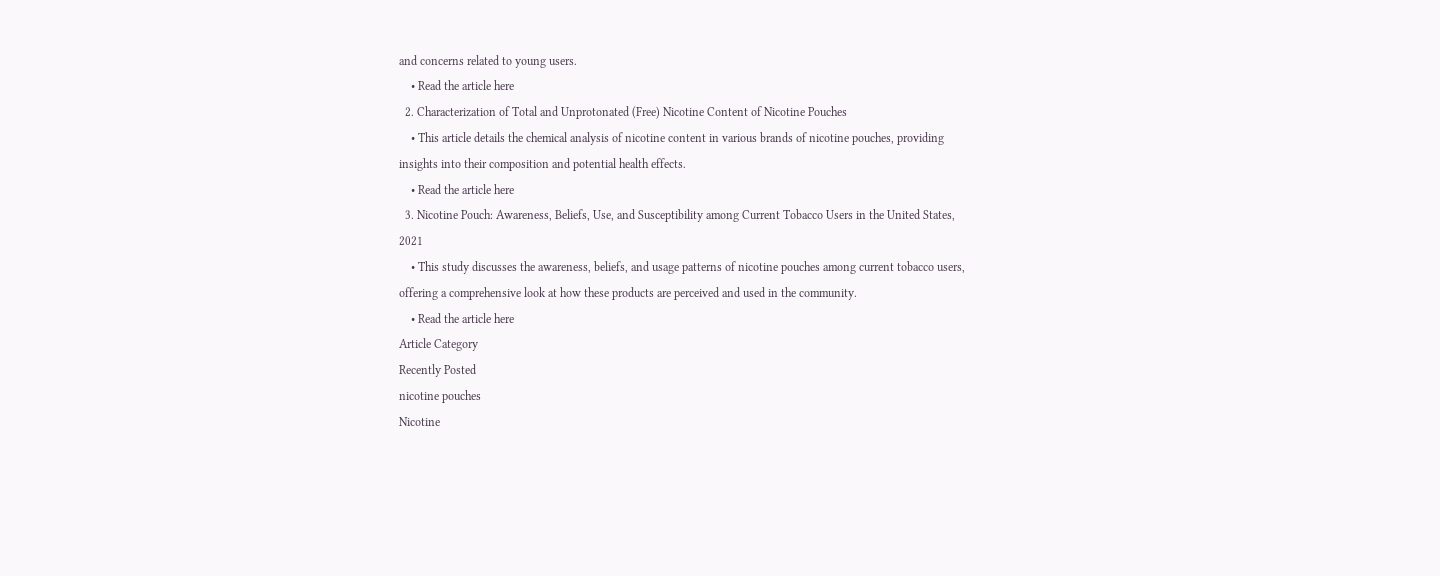and concerns related to young users.
    • Read the article here
  2. Characterization of Total and Unprotonated (Free) Nicotine Content of Nicotine Pouches
    • This article details the chemical analysis of nicotine content in various brands of nicotine pouches, providing insights into their composition and potential health effects.
    • Read the article here
  3. Nicotine Pouch: Awareness, Beliefs, Use, and Susceptibility among Current Tobacco Users in the United States, 2021
    • This study discusses the awareness, beliefs, and usage patterns of nicotine pouches among current tobacco users, offering a comprehensive look at how these products are perceived and used in the community.
    • Read the article here
Article Category
Recently Posted
nicotine pouches
Nicotine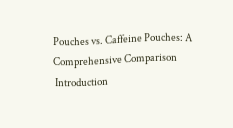Pouches vs. Caffeine Pouches: A Comprehensive Comparison
 Introduction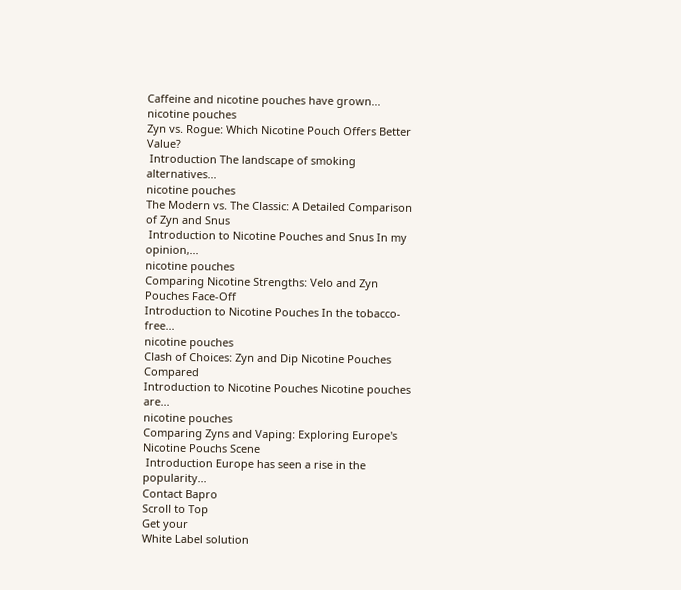Caffeine and nicotine pouches have grown...
nicotine pouches
Zyn vs. Rogue: Which Nicotine Pouch Offers Better Value?
 Introduction The landscape of smoking alternatives...
nicotine pouches
The Modern vs. The Classic: A Detailed Comparison of Zyn and Snus
 Introduction to Nicotine Pouches and Snus In my opinion,...
nicotine pouches
Comparing Nicotine Strengths: Velo and Zyn Pouches Face-Off
Introduction to Nicotine Pouches In the tobacco-free...
nicotine pouches
Clash of Choices: Zyn and Dip Nicotine Pouches Compared
Introduction to Nicotine Pouches Nicotine pouches are...
nicotine pouches
Comparing Zyns and Vaping: Exploring Europe's Nicotine Pouchs Scene
 Introduction Europe has seen a rise in the popularity...
Contact Bapro
Scroll to Top
Get your
White Label solution